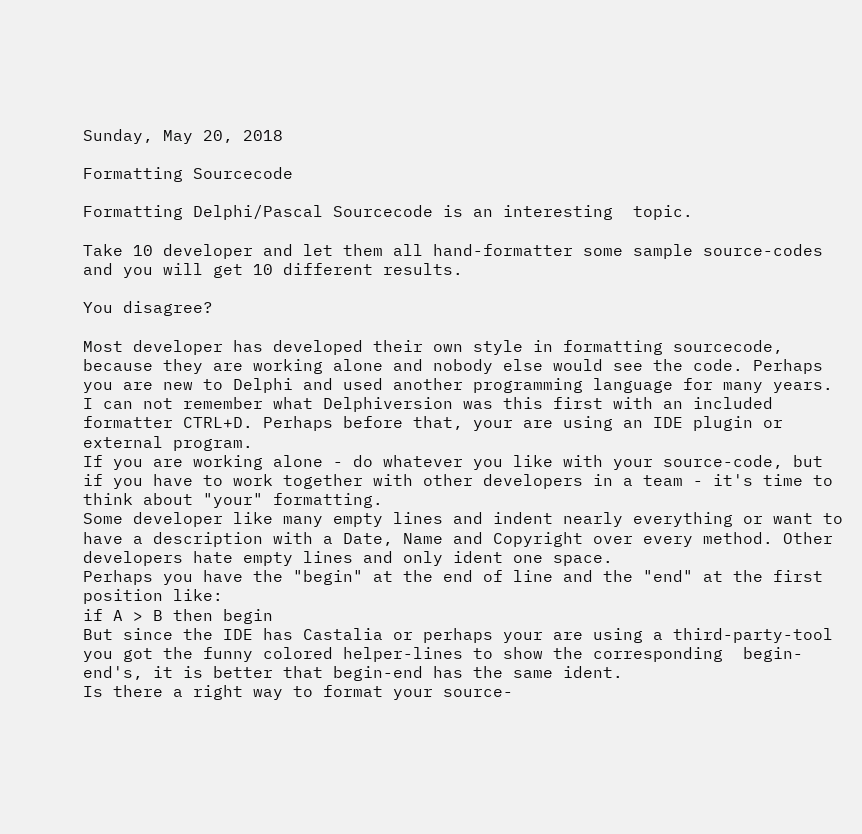Sunday, May 20, 2018

Formatting Sourcecode

Formatting Delphi/Pascal Sourcecode is an interesting  topic.

Take 10 developer and let them all hand-formatter some sample source-codes and you will get 10 different results.

You disagree?

Most developer has developed their own style in formatting sourcecode, because they are working alone and nobody else would see the code. Perhaps you are new to Delphi and used another programming language for many years. I can not remember what Delphiversion was this first with an included formatter CTRL+D. Perhaps before that, your are using an IDE plugin or external program.
If you are working alone - do whatever you like with your source-code, but if you have to work together with other developers in a team - it's time to think about "your" formatting.
Some developer like many empty lines and indent nearly everything or want to have a description with a Date, Name and Copyright over every method. Other developers hate empty lines and only ident one space.
Perhaps you have the "begin" at the end of line and the "end" at the first position like:
if A > B then begin
But since the IDE has Castalia or perhaps your are using a third-party-tool you got the funny colored helper-lines to show the corresponding  begin-end's, it is better that begin-end has the same ident.
Is there a right way to format your source-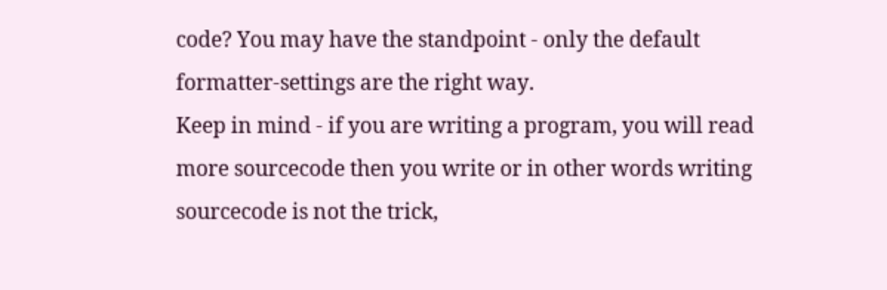code? You may have the standpoint - only the default formatter-settings are the right way.
Keep in mind - if you are writing a program, you will read more sourcecode then you write or in other words writing sourcecode is not the trick,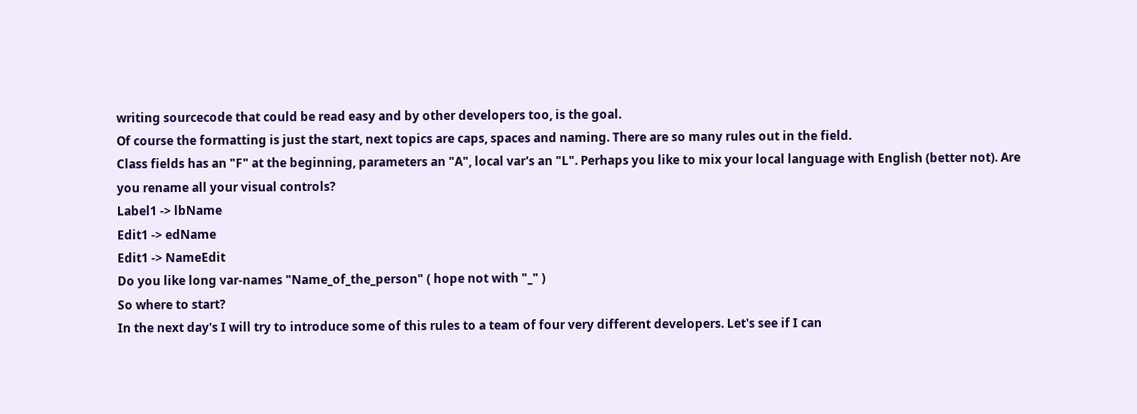writing sourcecode that could be read easy and by other developers too, is the goal.
Of course the formatting is just the start, next topics are caps, spaces and naming. There are so many rules out in the field.
Class fields has an "F" at the beginning, parameters an "A", local var's an "L". Perhaps you like to mix your local language with English (better not). Are you rename all your visual controls?
Label1 -> lbName
Edit1 -> edName
Edit1 -> NameEdit
Do you like long var-names "Name_of_the_person" ( hope not with "_" )
So where to start?
In the next day's I will try to introduce some of this rules to a team of four very different developers. Let's see if I can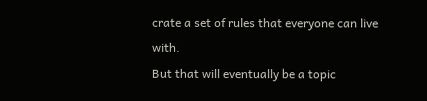crate a set of rules that everyone can live with.
But that will eventually be a topic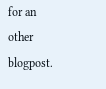for an other blogpost.